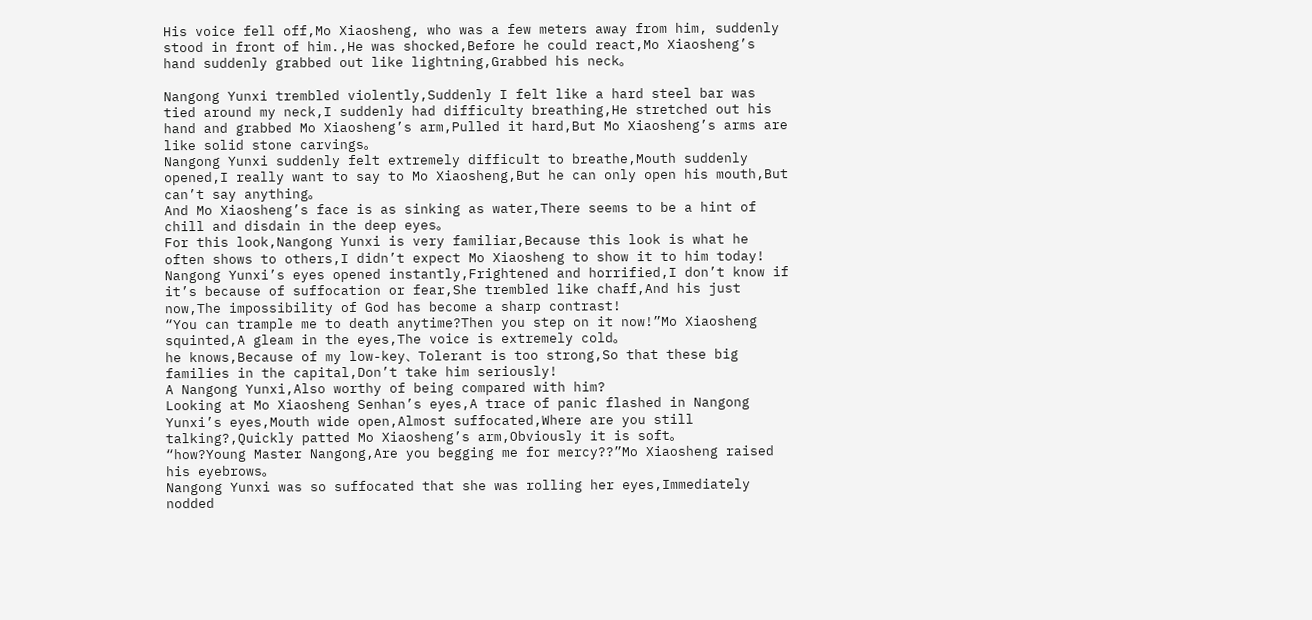His voice fell off,Mo Xiaosheng, who was a few meters away from him, suddenly stood in front of him.,He was shocked,Before he could react,Mo Xiaosheng’s hand suddenly grabbed out like lightning,Grabbed his neck。

Nangong Yunxi trembled violently,Suddenly I felt like a hard steel bar was tied around my neck,I suddenly had difficulty breathing,He stretched out his hand and grabbed Mo Xiaosheng’s arm,Pulled it hard,But Mo Xiaosheng’s arms are like solid stone carvings。
Nangong Yunxi suddenly felt extremely difficult to breathe,Mouth suddenly opened,I really want to say to Mo Xiaosheng,But he can only open his mouth,But can’t say anything。
And Mo Xiaosheng’s face is as sinking as water,There seems to be a hint of chill and disdain in the deep eyes。
For this look,Nangong Yunxi is very familiar,Because this look is what he often shows to others,I didn’t expect Mo Xiaosheng to show it to him today!
Nangong Yunxi’s eyes opened instantly,Frightened and horrified,I don’t know if it’s because of suffocation or fear,She trembled like chaff,And his just now,The impossibility of God has become a sharp contrast!
“You can trample me to death anytime?Then you step on it now!”Mo Xiaosheng squinted,A gleam in the eyes,The voice is extremely cold。
he knows,Because of my low-key、Tolerant is too strong,So that these big families in the capital,Don’t take him seriously!
A Nangong Yunxi,Also worthy of being compared with him?
Looking at Mo Xiaosheng Senhan’s eyes,A trace of panic flashed in Nangong Yunxi’s eyes,Mouth wide open,Almost suffocated,Where are you still talking?,Quickly patted Mo Xiaosheng’s arm,Obviously it is soft。
“how?Young Master Nangong,Are you begging me for mercy??”Mo Xiaosheng raised his eyebrows。
Nangong Yunxi was so suffocated that she was rolling her eyes,Immediately nodded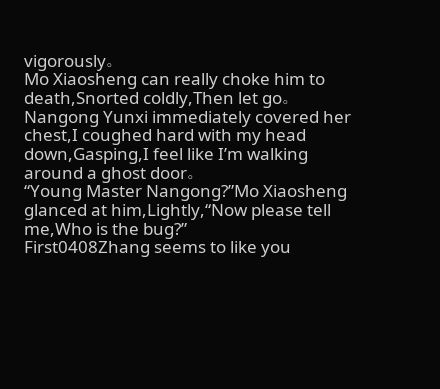vigorously。
Mo Xiaosheng can really choke him to death,Snorted coldly,Then let go。
Nangong Yunxi immediately covered her chest,I coughed hard with my head down,Gasping,I feel like I’m walking around a ghost door。
“Young Master Nangong?”Mo Xiaosheng glanced at him,Lightly,“Now please tell me,Who is the bug?”
First0408Zhang seems to like you